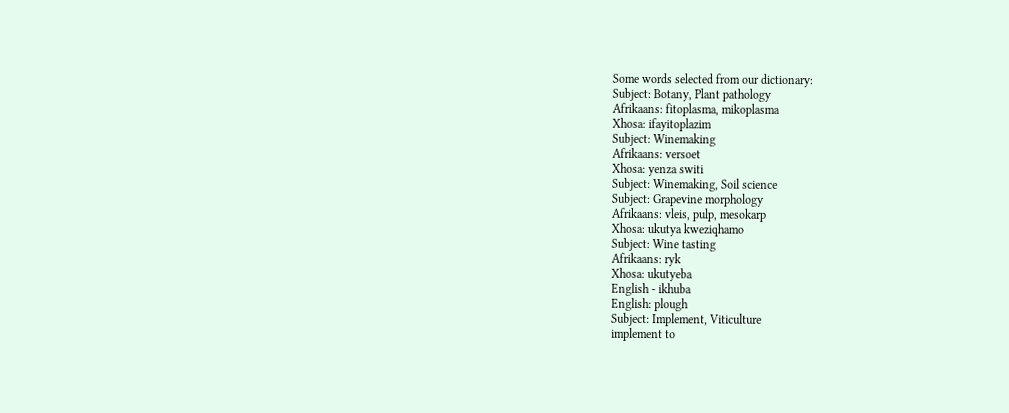Some words selected from our dictionary:
Subject: Botany, Plant pathology
Afrikaans: fitoplasma, mikoplasma
Xhosa: ifayitoplazim
Subject: Winemaking
Afrikaans: versoet
Xhosa: yenza switi
Subject: Winemaking, Soil science
Subject: Grapevine morphology
Afrikaans: vleis, pulp, mesokarp
Xhosa: ukutya kweziqhamo
Subject: Wine tasting
Afrikaans: ryk
Xhosa: ukutyeba
English - ikhuba
English: plough
Subject: Implement, Viticulture
implement to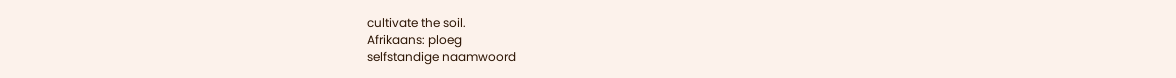cultivate the soil.
Afrikaans: ploeg
selfstandige naamwoord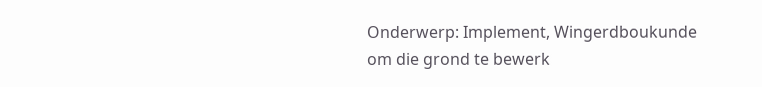Onderwerp: Implement, Wingerdboukunde
om die grond te bewerk